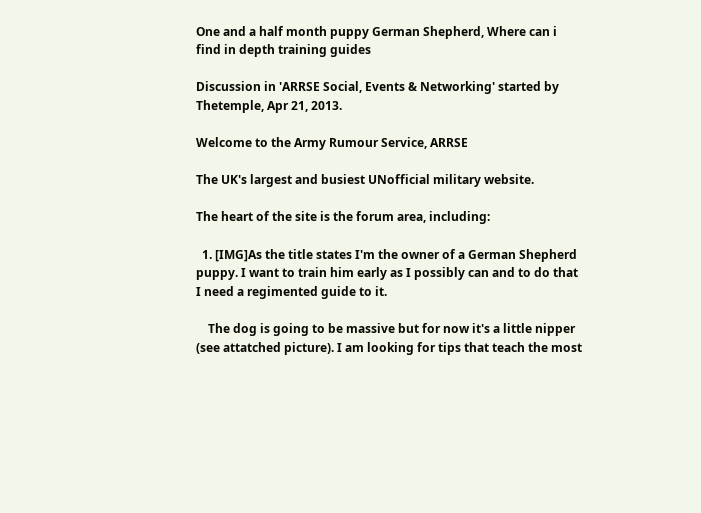One and a half month puppy German Shepherd, Where can i find in depth training guides

Discussion in 'ARRSE Social, Events & Networking' started by Thetemple, Apr 21, 2013.

Welcome to the Army Rumour Service, ARRSE

The UK's largest and busiest UNofficial military website.

The heart of the site is the forum area, including:

  1. [IMG]As the title states I'm the owner of a German Shepherd puppy. I want to train him early as I possibly can and to do that I need a regimented guide to it.

    The dog is going to be massive but for now it's a little nipper (see attatched picture). I am looking for tips that teach the most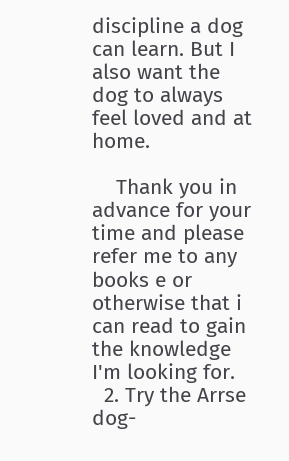discipline a dog can learn. But I also want the dog to always feel loved and at home.

    Thank you in advance for your time and please refer me to any books e or otherwise that i can read to gain the knowledge I'm looking for.
  2. Try the Arrse dog-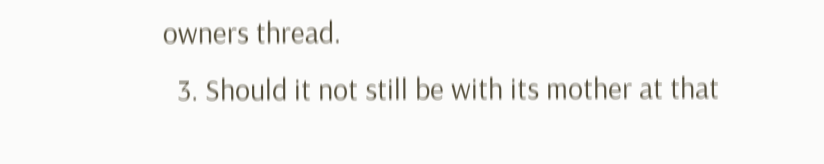owners thread.
  3. Should it not still be with its mother at that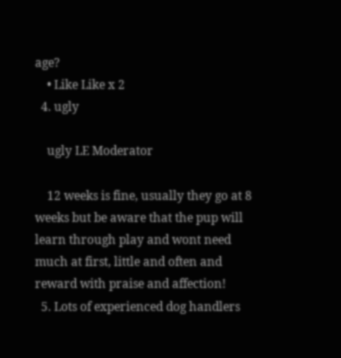age?
    • Like Like x 2
  4. ugly

    ugly LE Moderator

    12 weeks is fine, usually they go at 8 weeks but be aware that the pup will learn through play and wont need much at first, little and often and reward with praise and affection!
  5. Lots of experienced dog handlers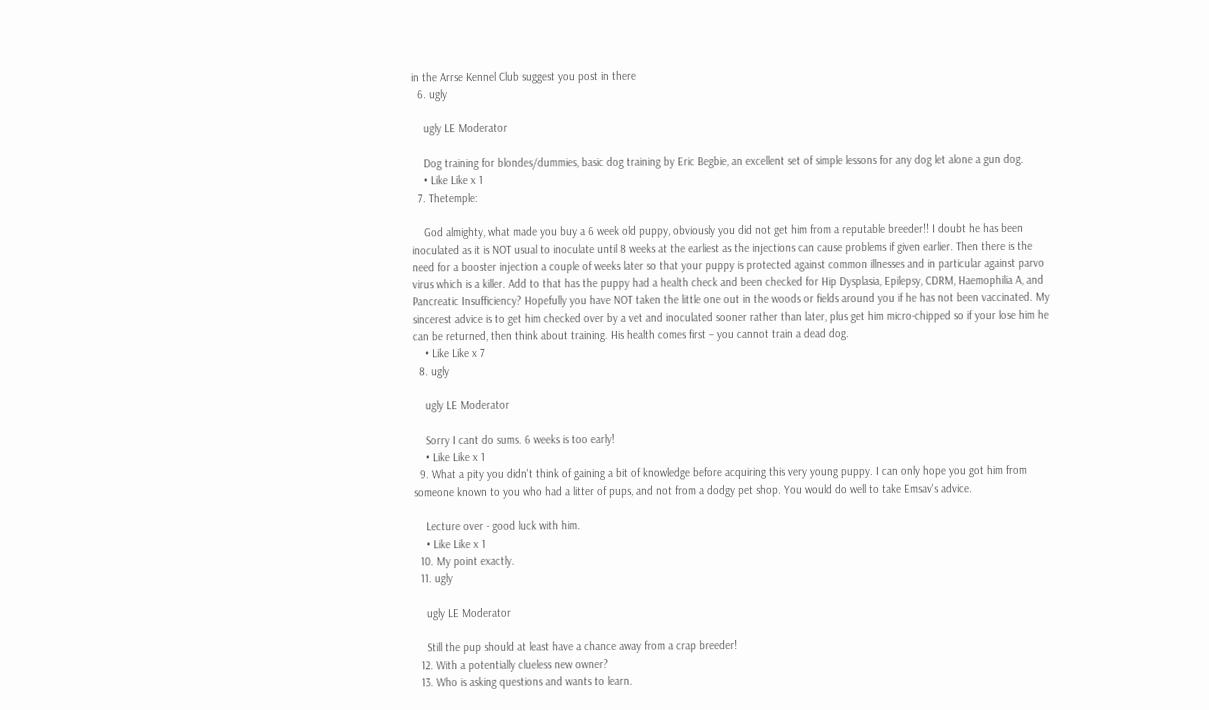in the Arrse Kennel Club suggest you post in there
  6. ugly

    ugly LE Moderator

    Dog training for blondes/dummies, basic dog training by Eric Begbie, an excellent set of simple lessons for any dog let alone a gun dog.
    • Like Like x 1
  7. Thetemple:

    God almighty, what made you buy a 6 week old puppy, obviously you did not get him from a reputable breeder!! I doubt he has been inoculated as it is NOT usual to inoculate until 8 weeks at the earliest as the injections can cause problems if given earlier. Then there is the need for a booster injection a couple of weeks later so that your puppy is protected against common illnesses and in particular against parvo virus which is a killer. Add to that has the puppy had a health check and been checked for Hip Dysplasia, Epilepsy, CDRM, Haemophilia A, and Pancreatic Insufficiency? Hopefully you have NOT taken the little one out in the woods or fields around you if he has not been vaccinated. My sincerest advice is to get him checked over by a vet and inoculated sooner rather than later, plus get him micro-chipped so if your lose him he can be returned, then think about training. His health comes first – you cannot train a dead dog.
    • Like Like x 7
  8. ugly

    ugly LE Moderator

    Sorry I cant do sums. 6 weeks is too early!
    • Like Like x 1
  9. What a pity you didn't think of gaining a bit of knowledge before acquiring this very young puppy. I can only hope you got him from someone known to you who had a litter of pups, and not from a dodgy pet shop. You would do well to take Emsav's advice.

    Lecture over - good luck with him.
    • Like Like x 1
  10. My point exactly.
  11. ugly

    ugly LE Moderator

    Still the pup should at least have a chance away from a crap breeder!
  12. With a potentially clueless new owner?
  13. Who is asking questions and wants to learn.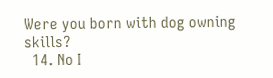Were you born with dog owning skills?
  14. No I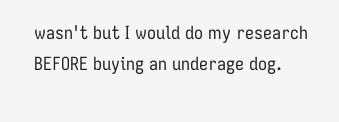wasn't but I would do my research BEFORE buying an underage dog.